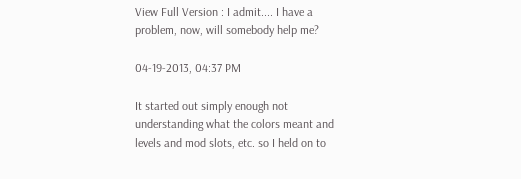View Full Version : I admit.... I have a problem, now, will somebody help me?

04-19-2013, 04:37 PM

It started out simply enough not understanding what the colors meant and levels and mod slots, etc. so I held on to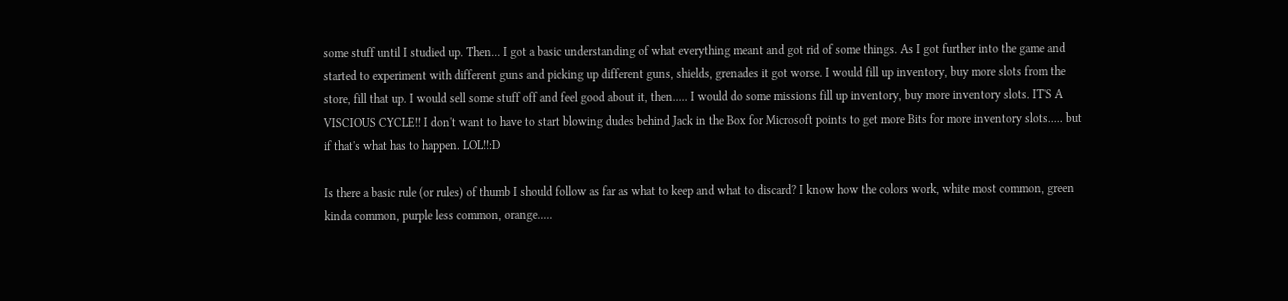some stuff until I studied up. Then... I got a basic understanding of what everything meant and got rid of some things. As I got further into the game and started to experiment with different guns and picking up different guns, shields, grenades it got worse. I would fill up inventory, buy more slots from the store, fill that up. I would sell some stuff off and feel good about it, then..... I would do some missions fill up inventory, buy more inventory slots. IT'S A VISCIOUS CYCLE!! I don't want to have to start blowing dudes behind Jack in the Box for Microsoft points to get more Bits for more inventory slots..... but if that's what has to happen. LOL!!:D

Is there a basic rule (or rules) of thumb I should follow as far as what to keep and what to discard? I know how the colors work, white most common, green kinda common, purple less common, orange.....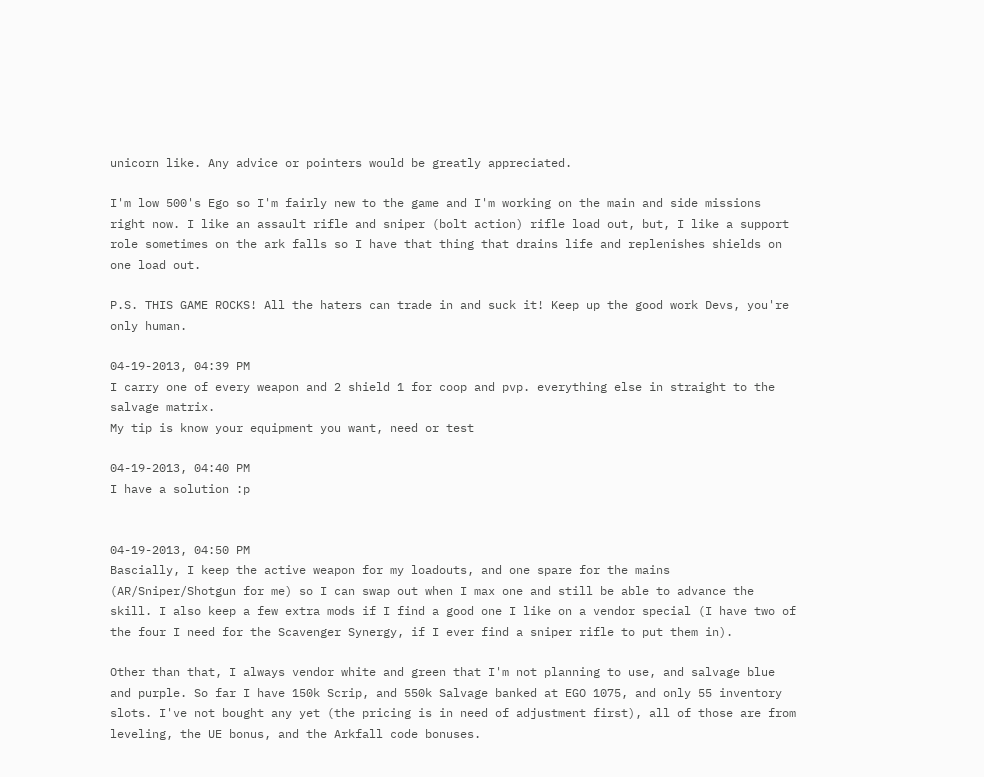unicorn like. Any advice or pointers would be greatly appreciated.

I'm low 500's Ego so I'm fairly new to the game and I'm working on the main and side missions right now. I like an assault rifle and sniper (bolt action) rifle load out, but, I like a support role sometimes on the ark falls so I have that thing that drains life and replenishes shields on one load out.

P.S. THIS GAME ROCKS! All the haters can trade in and suck it! Keep up the good work Devs, you're only human.

04-19-2013, 04:39 PM
I carry one of every weapon and 2 shield 1 for coop and pvp. everything else in straight to the salvage matrix.
My tip is know your equipment you want, need or test

04-19-2013, 04:40 PM
I have a solution :p


04-19-2013, 04:50 PM
Bascially, I keep the active weapon for my loadouts, and one spare for the mains (AR/Sniper/Shotgun for me) so I can swap out when I max one and still be able to advance the skill. I also keep a few extra mods if I find a good one I like on a vendor special (I have two of the four I need for the Scavenger Synergy, if I ever find a sniper rifle to put them in).

Other than that, I always vendor white and green that I'm not planning to use, and salvage blue and purple. So far I have 150k Scrip, and 550k Salvage banked at EGO 1075, and only 55 inventory slots. I've not bought any yet (the pricing is in need of adjustment first), all of those are from leveling, the UE bonus, and the Arkfall code bonuses.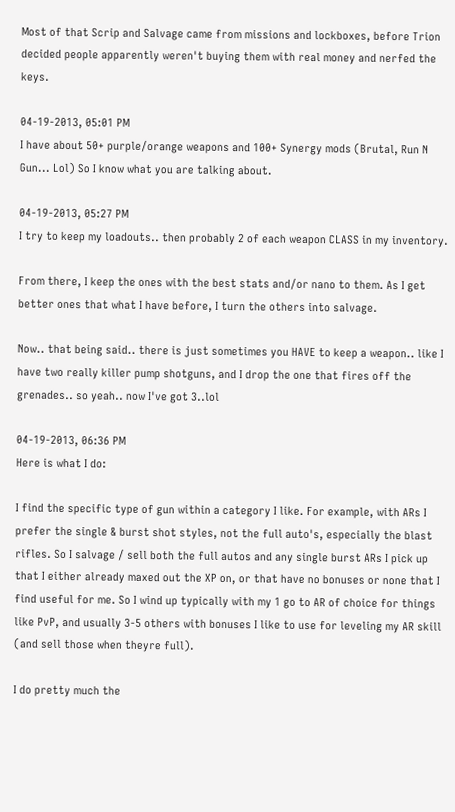Most of that Scrip and Salvage came from missions and lockboxes, before Trion decided people apparently weren't buying them with real money and nerfed the keys.

04-19-2013, 05:01 PM
I have about 50+ purple/orange weapons and 100+ Synergy mods (Brutal, Run N Gun... Lol) So I know what you are talking about.

04-19-2013, 05:27 PM
I try to keep my loadouts.. then probably 2 of each weapon CLASS in my inventory.

From there, I keep the ones with the best stats and/or nano to them. As I get better ones that what I have before, I turn the others into salvage.

Now.. that being said.. there is just sometimes you HAVE to keep a weapon.. like I have two really killer pump shotguns, and I drop the one that fires off the grenades.. so yeah.. now I've got 3..lol

04-19-2013, 06:36 PM
Here is what I do:

I find the specific type of gun within a category I like. For example, with ARs I prefer the single & burst shot styles, not the full auto's, especially the blast rifles. So I salvage / sell both the full autos and any single burst ARs I pick up that I either already maxed out the XP on, or that have no bonuses or none that I find useful for me. So I wind up typically with my 1 go to AR of choice for things like PvP, and usually 3-5 others with bonuses I like to use for leveling my AR skill (and sell those when theyre full).

I do pretty much the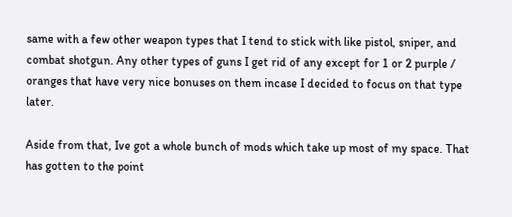same with a few other weapon types that I tend to stick with like pistol, sniper, and combat shotgun. Any other types of guns I get rid of any except for 1 or 2 purple / oranges that have very nice bonuses on them incase I decided to focus on that type later.

Aside from that, Ive got a whole bunch of mods which take up most of my space. That has gotten to the point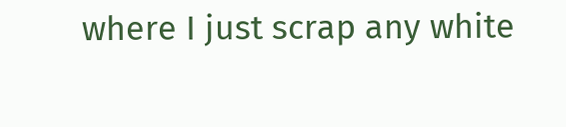where I just scrap any white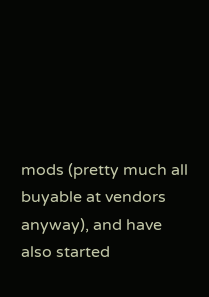mods (pretty much all buyable at vendors anyway), and have also started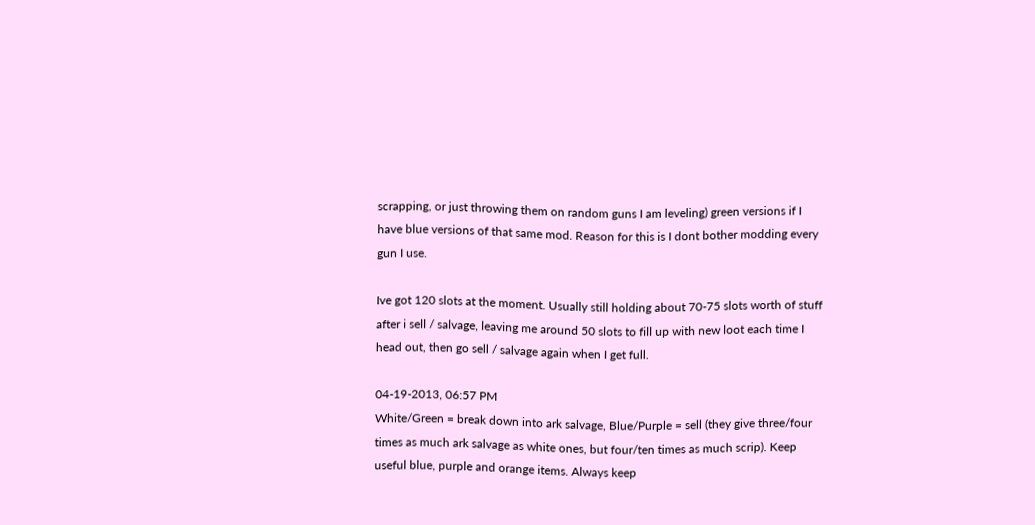scrapping, or just throwing them on random guns I am leveling) green versions if I have blue versions of that same mod. Reason for this is I dont bother modding every gun I use.

Ive got 120 slots at the moment. Usually still holding about 70-75 slots worth of stuff after i sell / salvage, leaving me around 50 slots to fill up with new loot each time I head out, then go sell / salvage again when I get full.

04-19-2013, 06:57 PM
White/Green = break down into ark salvage, Blue/Purple = sell (they give three/four times as much ark salvage as white ones, but four/ten times as much scrip). Keep useful blue, purple and orange items. Always keep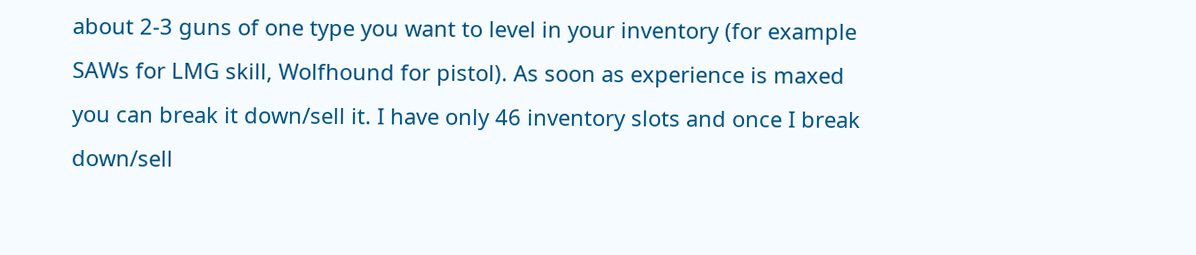about 2-3 guns of one type you want to level in your inventory (for example SAWs for LMG skill, Wolfhound for pistol). As soon as experience is maxed you can break it down/sell it. I have only 46 inventory slots and once I break down/sell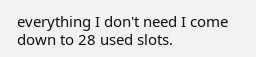everything I don't need I come down to 28 used slots.